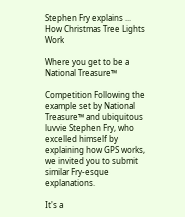Stephen Fry explains ... How Christmas Tree Lights Work

Where you get to be a National Treasure™

Competition Following the example set by National Treasure™ and ubiquitous luvvie Stephen Fry, who excelled himself by explaining how GPS works, we invited you to submit similar Fry-esque explanations.

It's a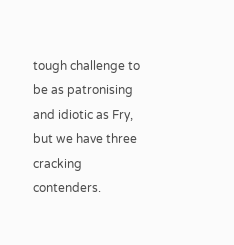tough challenge to be as patronising and idiotic as Fry, but we have three cracking contenders.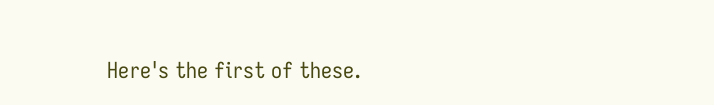Here's the first of these.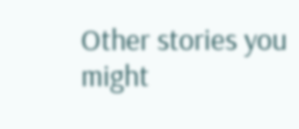Other stories you might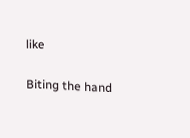like

Biting the hand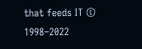that feeds IT © 1998–2022